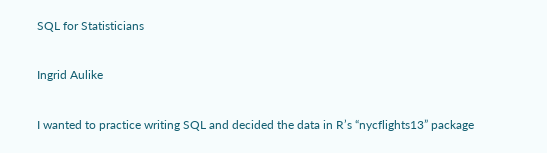SQL for Statisticians

Ingrid Aulike

I wanted to practice writing SQL and decided the data in R’s “nycflights13” package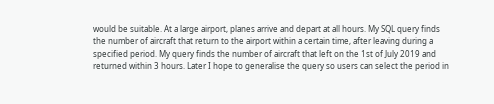would be suitable. At a large airport, planes arrive and depart at all hours. My SQL query finds the number of aircraft that return to the airport within a certain time, after leaving during a specified period. My query finds the number of aircraft that left on the 1st of July 2019 and returned within 3 hours. Later I hope to generalise the query so users can select the period in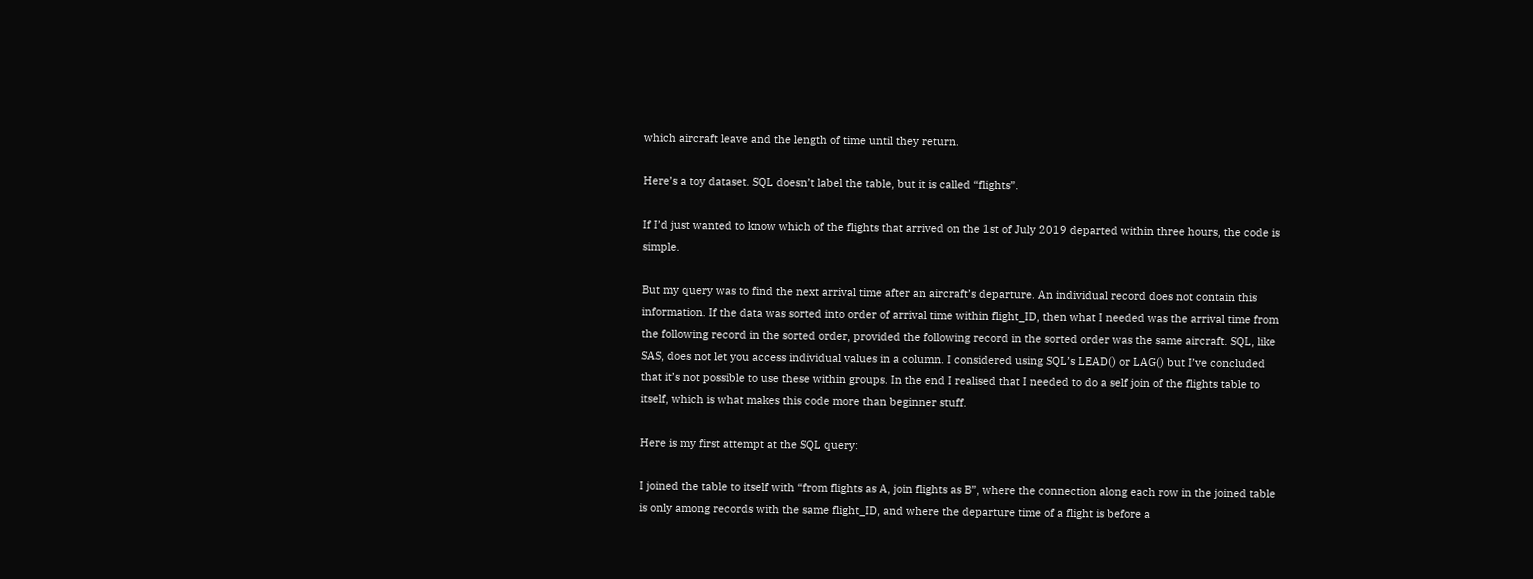which aircraft leave and the length of time until they return.

Here’s a toy dataset. SQL doesn’t label the table, but it is called “flights”.

If I’d just wanted to know which of the flights that arrived on the 1st of July 2019 departed within three hours, the code is simple.

But my query was to find the next arrival time after an aircraft’s departure. An individual record does not contain this information. If the data was sorted into order of arrival time within flight_ID, then what I needed was the arrival time from the following record in the sorted order, provided the following record in the sorted order was the same aircraft. SQL, like SAS, does not let you access individual values in a column. I considered using SQL’s LEAD() or LAG() but I’ve concluded that it’s not possible to use these within groups. In the end I realised that I needed to do a self join of the flights table to itself, which is what makes this code more than beginner stuff.

Here is my first attempt at the SQL query:

I joined the table to itself with “from flights as A, join flights as B”, where the connection along each row in the joined table is only among records with the same flight_ID, and where the departure time of a flight is before a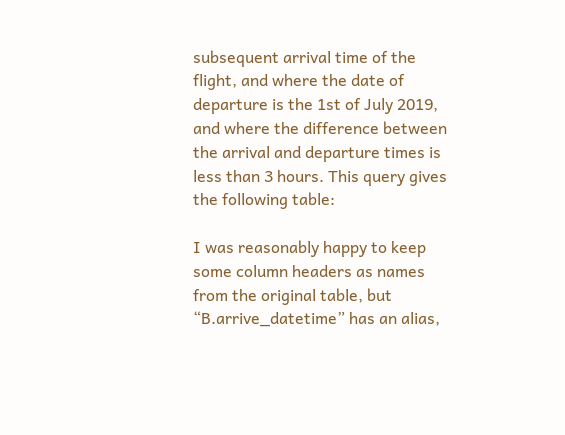subsequent arrival time of the flight, and where the date of departure is the 1st of July 2019, and where the difference between the arrival and departure times is less than 3 hours. This query gives the following table:

I was reasonably happy to keep some column headers as names from the original table, but “B.arrive_datetime” has an alias,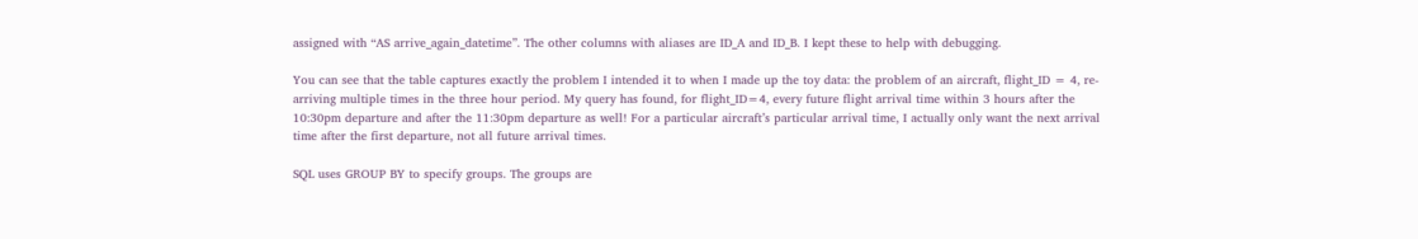assigned with “AS arrive_again_datetime”. The other columns with aliases are ID_A and ID_B. I kept these to help with debugging.

You can see that the table captures exactly the problem I intended it to when I made up the toy data: the problem of an aircraft, flight_ID = 4, re-arriving multiple times in the three hour period. My query has found, for flight_ID=4, every future flight arrival time within 3 hours after the 10:30pm departure and after the 11:30pm departure as well! For a particular aircraft’s particular arrival time, I actually only want the next arrival time after the first departure, not all future arrival times.

SQL uses GROUP BY to specify groups. The groups are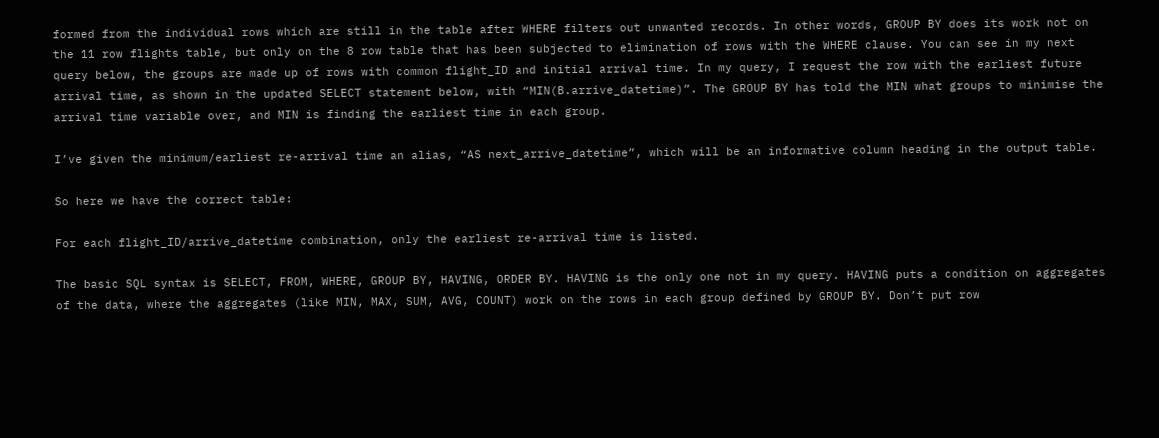formed from the individual rows which are still in the table after WHERE filters out unwanted records. In other words, GROUP BY does its work not on the 11 row flights table, but only on the 8 row table that has been subjected to elimination of rows with the WHERE clause. You can see in my next query below, the groups are made up of rows with common flight_ID and initial arrival time. In my query, I request the row with the earliest future arrival time, as shown in the updated SELECT statement below, with “MIN(B.arrive_datetime)”. The GROUP BY has told the MIN what groups to minimise the arrival time variable over, and MIN is finding the earliest time in each group.

I’ve given the minimum/earliest re-arrival time an alias, “AS next_arrive_datetime”, which will be an informative column heading in the output table.

So here we have the correct table:

For each flight_ID/arrive_datetime combination, only the earliest re-arrival time is listed.

The basic SQL syntax is SELECT, FROM, WHERE, GROUP BY, HAVING, ORDER BY. HAVING is the only one not in my query. HAVING puts a condition on aggregates of the data, where the aggregates (like MIN, MAX, SUM, AVG, COUNT) work on the rows in each group defined by GROUP BY. Don’t put row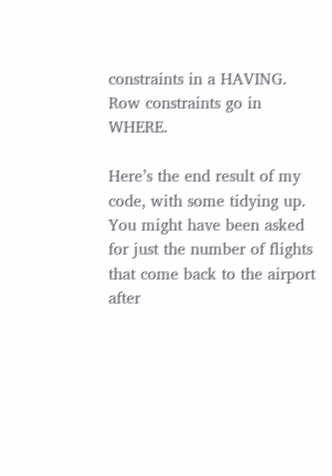constraints in a HAVING. Row constraints go in WHERE.

Here’s the end result of my code, with some tidying up. You might have been asked for just the number of flights that come back to the airport after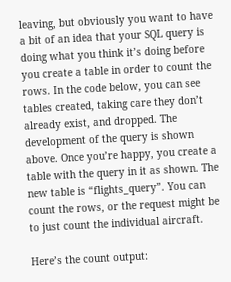leaving, but obviously you want to have a bit of an idea that your SQL query is doing what you think it’s doing before you create a table in order to count the rows. In the code below, you can see tables created, taking care they don’t already exist, and dropped. The development of the query is shown above. Once you’re happy, you create a table with the query in it as shown. The new table is “flights_query”. You can count the rows, or the request might be to just count the individual aircraft.

Here’s the count output: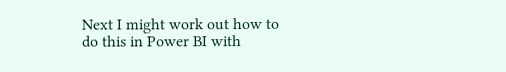Next I might work out how to do this in Power BI with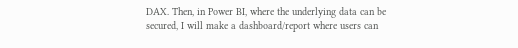DAX. Then, in Power BI, where the underlying data can be secured, I will make a dashboard/report where users can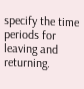specify the time periods for leaving and returning.